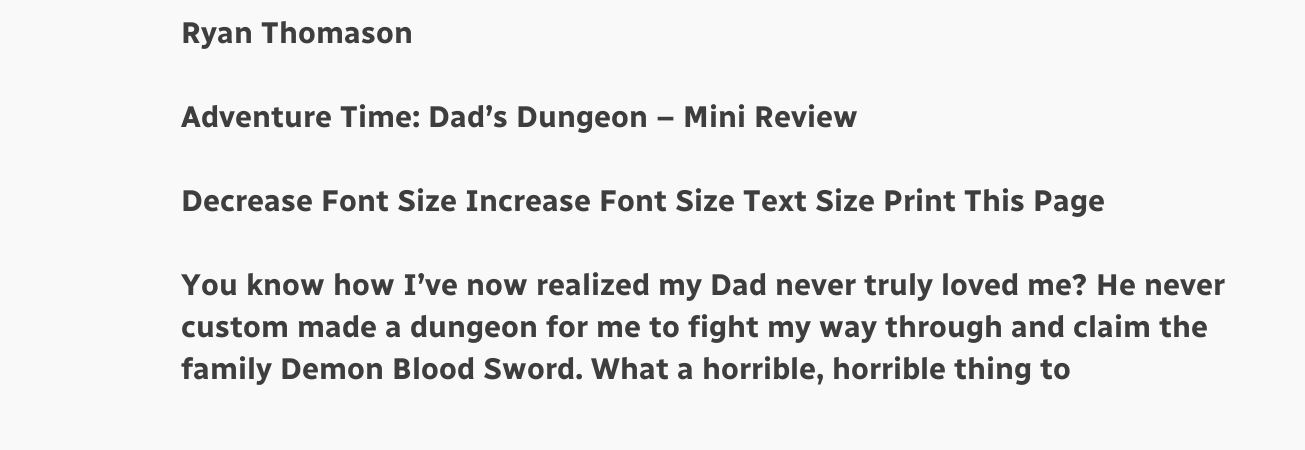Ryan Thomason

Adventure Time: Dad’s Dungeon – Mini Review

Decrease Font Size Increase Font Size Text Size Print This Page

You know how I’ve now realized my Dad never truly loved me? He never custom made a dungeon for me to fight my way through and claim the family Demon Blood Sword. What a horrible, horrible thing to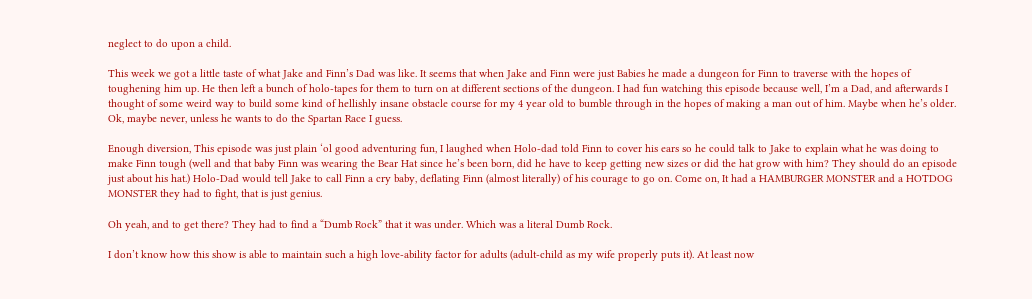neglect to do upon a child.

This week we got a little taste of what Jake and Finn’s Dad was like. It seems that when Jake and Finn were just Babies he made a dungeon for Finn to traverse with the hopes of toughening him up. He then left a bunch of holo-tapes for them to turn on at different sections of the dungeon. I had fun watching this episode because well, I’m a Dad, and afterwards I thought of some weird way to build some kind of hellishly insane obstacle course for my 4 year old to bumble through in the hopes of making a man out of him. Maybe when he’s older. Ok, maybe never, unless he wants to do the Spartan Race I guess.

Enough diversion, This episode was just plain ‘ol good adventuring fun, I laughed when Holo-dad told Finn to cover his ears so he could talk to Jake to explain what he was doing to make Finn tough (well and that baby Finn was wearing the Bear Hat since he’s been born, did he have to keep getting new sizes or did the hat grow with him? They should do an episode just about his hat.) Holo-Dad would tell Jake to call Finn a cry baby, deflating Finn (almost literally) of his courage to go on. Come on, It had a HAMBURGER MONSTER and a HOTDOG MONSTER they had to fight, that is just genius.

Oh yeah, and to get there? They had to find a “Dumb Rock” that it was under. Which was a literal Dumb Rock.

I don’t know how this show is able to maintain such a high love-ability factor for adults (adult-child as my wife properly puts it). At least now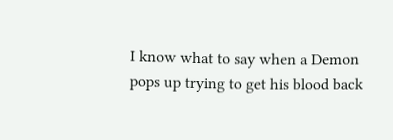I know what to say when a Demon pops up trying to get his blood back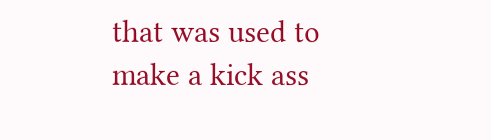that was used to make a kick ass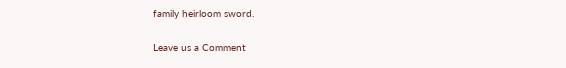family heirloom sword.

Leave us a Comment